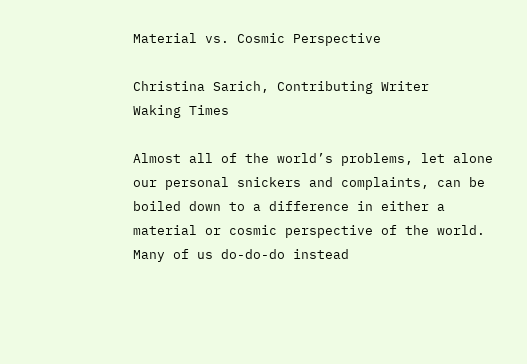Material vs. Cosmic Perspective

Christina Sarich, Contributing Writer
Waking Times

Almost all of the world’s problems, let alone our personal snickers and complaints, can be boiled down to a difference in either a material or cosmic perspective of the world. Many of us do-do-do instead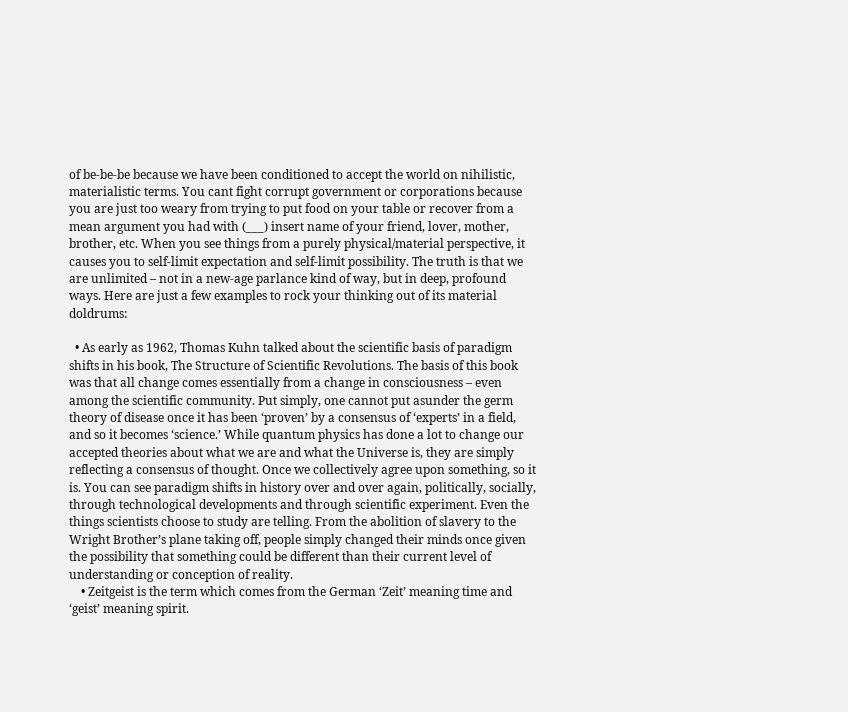of be-be-be because we have been conditioned to accept the world on nihilistic, materialistic terms. You cant fight corrupt government or corporations because you are just too weary from trying to put food on your table or recover from a mean argument you had with (___) insert name of your friend, lover, mother, brother, etc. When you see things from a purely physical/material perspective, it causes you to self-limit expectation and self-limit possibility. The truth is that we are unlimited – not in a new-age parlance kind of way, but in deep, profound ways. Here are just a few examples to rock your thinking out of its material doldrums:

  • As early as 1962, Thomas Kuhn talked about the scientific basis of paradigm shifts in his book, The Structure of Scientific Revolutions. The basis of this book was that all change comes essentially from a change in consciousness – even among the scientific community. Put simply, one cannot put asunder the germ theory of disease once it has been ‘proven’ by a consensus of ‘experts’ in a field, and so it becomes ‘science.’ While quantum physics has done a lot to change our accepted theories about what we are and what the Universe is, they are simply reflecting a consensus of thought. Once we collectively agree upon something, so it is. You can see paradigm shifts in history over and over again, politically, socially, through technological developments and through scientific experiment. Even the things scientists choose to study are telling. From the abolition of slavery to the Wright Brother’s plane taking off, people simply changed their minds once given the possibility that something could be different than their current level of understanding or conception of reality.
    • Zeitgeist is the term which comes from the German ‘Zeit’ meaning time and ‘geist’ meaning spirit.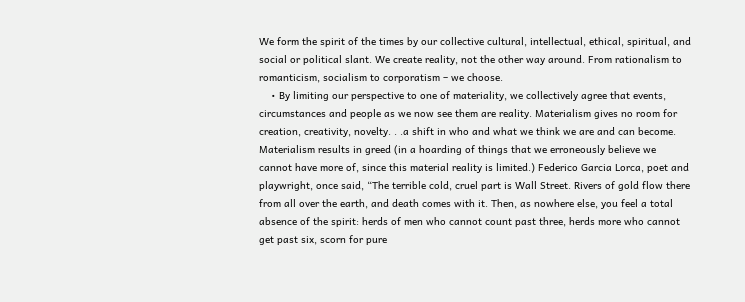We form the spirit of the times by our collective cultural, intellectual, ethical, spiritual, and social or political slant. We create reality, not the other way around. From rationalism to romanticism, socialism to corporatism – we choose.
    • By limiting our perspective to one of materiality, we collectively agree that events, circumstances and people as we now see them are reality. Materialism gives no room for creation, creativity, novelty. . .a shift in who and what we think we are and can become. Materialism results in greed (in a hoarding of things that we erroneously believe we cannot have more of, since this material reality is limited.) Federico Garcia Lorca, poet and playwright, once said, “The terrible cold, cruel part is Wall Street. Rivers of gold flow there from all over the earth, and death comes with it. Then, as nowhere else, you feel a total absence of the spirit: herds of men who cannot count past three, herds more who cannot get past six, scorn for pure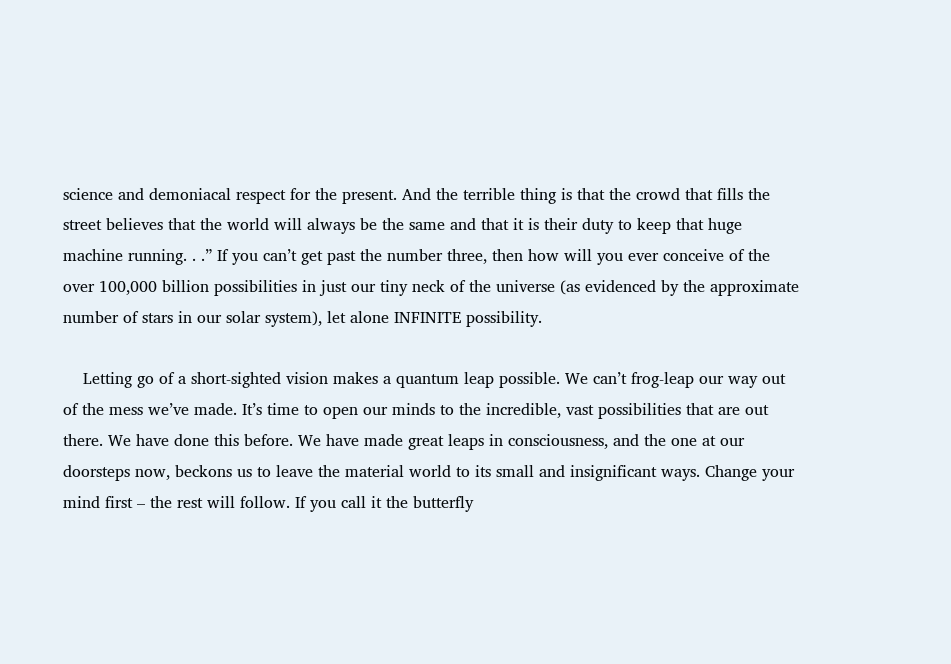science and demoniacal respect for the present. And the terrible thing is that the crowd that fills the street believes that the world will always be the same and that it is their duty to keep that huge machine running. . .” If you can’t get past the number three, then how will you ever conceive of the over 100,000 billion possibilities in just our tiny neck of the universe (as evidenced by the approximate number of stars in our solar system), let alone INFINITE possibility.

    Letting go of a short-sighted vision makes a quantum leap possible. We can’t frog-leap our way out of the mess we’ve made. It’s time to open our minds to the incredible, vast possibilities that are out there. We have done this before. We have made great leaps in consciousness, and the one at our doorsteps now, beckons us to leave the material world to its small and insignificant ways. Change your mind first – the rest will follow. If you call it the butterfly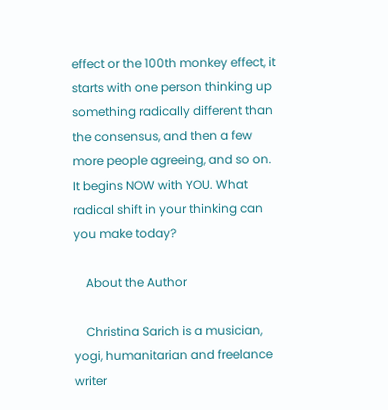effect or the 100th monkey effect, it starts with one person thinking up something radically different than the consensus, and then a few more people agreeing, and so on. It begins NOW with YOU. What radical shift in your thinking can you make today?

    About the Author

    Christina Sarich is a musician, yogi, humanitarian and freelance writer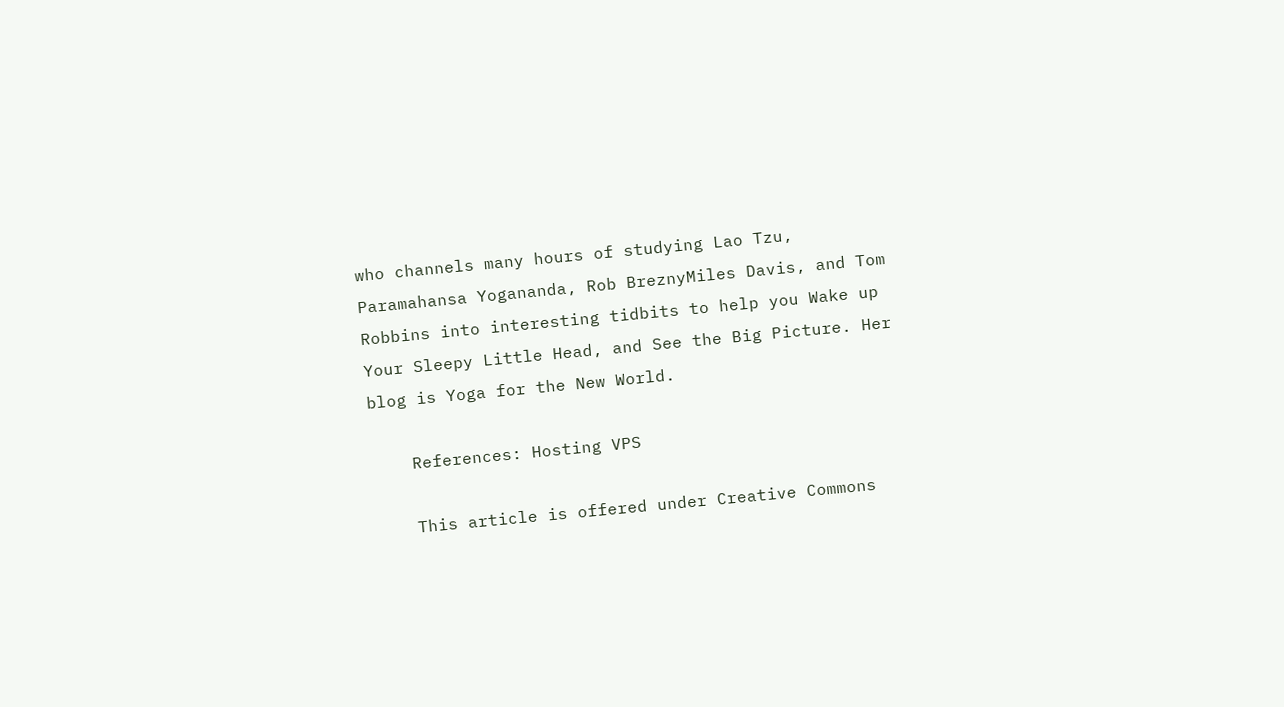who channels many hours of studying Lao Tzu, Paramahansa Yogananda, Rob BreznyMiles Davis, and Tom Robbins into interesting tidbits to help you Wake up Your Sleepy Little Head, and See the Big Picture. Her blog is Yoga for the New World.

    References: Hosting VPS

    This article is offered under Creative Commons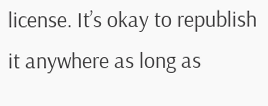license. It’s okay to republish it anywhere as long as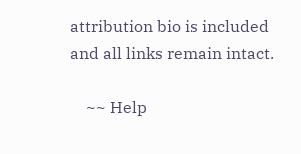attribution bio is included and all links remain intact.

    ~~ Help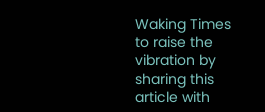Waking Times to raise the vibration by sharing this article with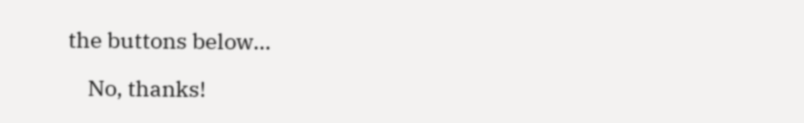the buttons below…

    No, thanks!